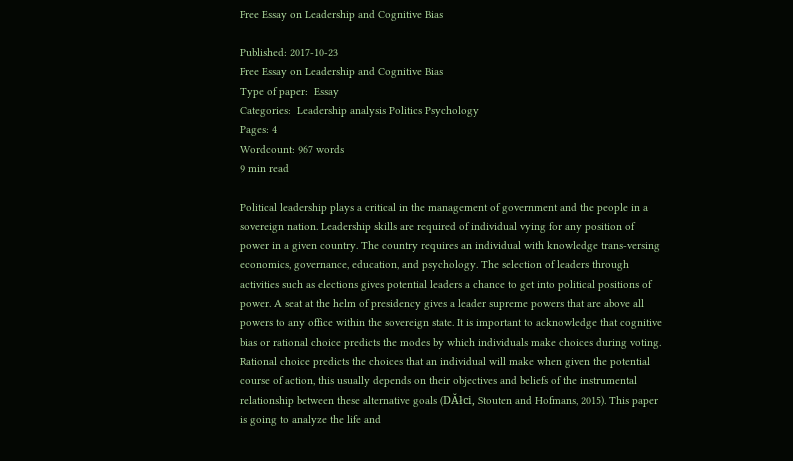Free Essay on Leadership and Cognitive Bias

Published: 2017-10-23
Free Essay on Leadership and Cognitive Bias
Type of paper:  Essay
Categories:  Leadership analysis Politics Psychology
Pages: 4
Wordcount: 967 words
9 min read

Political leadership plays a critical in the management of government and the people in a sovereign nation. Leadership skills are required of individual vying for any position of power in a given country. The country requires an individual with knowledge trans-versing economics, governance, education, and psychology. The selection of leaders through activities such as elections gives potential leaders a chance to get into political positions of power. A seat at the helm of presidency gives a leader supreme powers that are above all powers to any office within the sovereign state. It is important to acknowledge that cognitive bias or rational choice predicts the modes by which individuals make choices during voting. Rational choice predicts the choices that an individual will make when given the potential course of action, this usually depends on their objectives and beliefs of the instrumental relationship between these alternative goals (DĂłci, Stouten and Hofmans, 2015). This paper is going to analyze the life and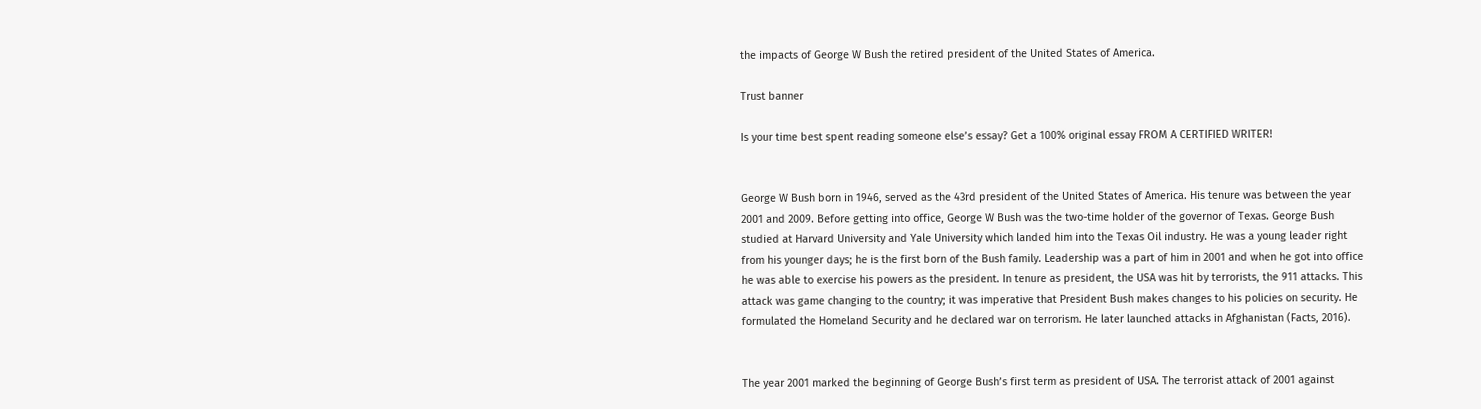the impacts of George W Bush the retired president of the United States of America.

Trust banner

Is your time best spent reading someone else’s essay? Get a 100% original essay FROM A CERTIFIED WRITER!


George W Bush born in 1946, served as the 43rd president of the United States of America. His tenure was between the year 2001 and 2009. Before getting into office, George W Bush was the two-time holder of the governor of Texas. George Bush studied at Harvard University and Yale University which landed him into the Texas Oil industry. He was a young leader right from his younger days; he is the first born of the Bush family. Leadership was a part of him in 2001 and when he got into office he was able to exercise his powers as the president. In tenure as president, the USA was hit by terrorists, the 911 attacks. This attack was game changing to the country; it was imperative that President Bush makes changes to his policies on security. He formulated the Homeland Security and he declared war on terrorism. He later launched attacks in Afghanistan (Facts, 2016).


The year 2001 marked the beginning of George Bush’s first term as president of USA. The terrorist attack of 2001 against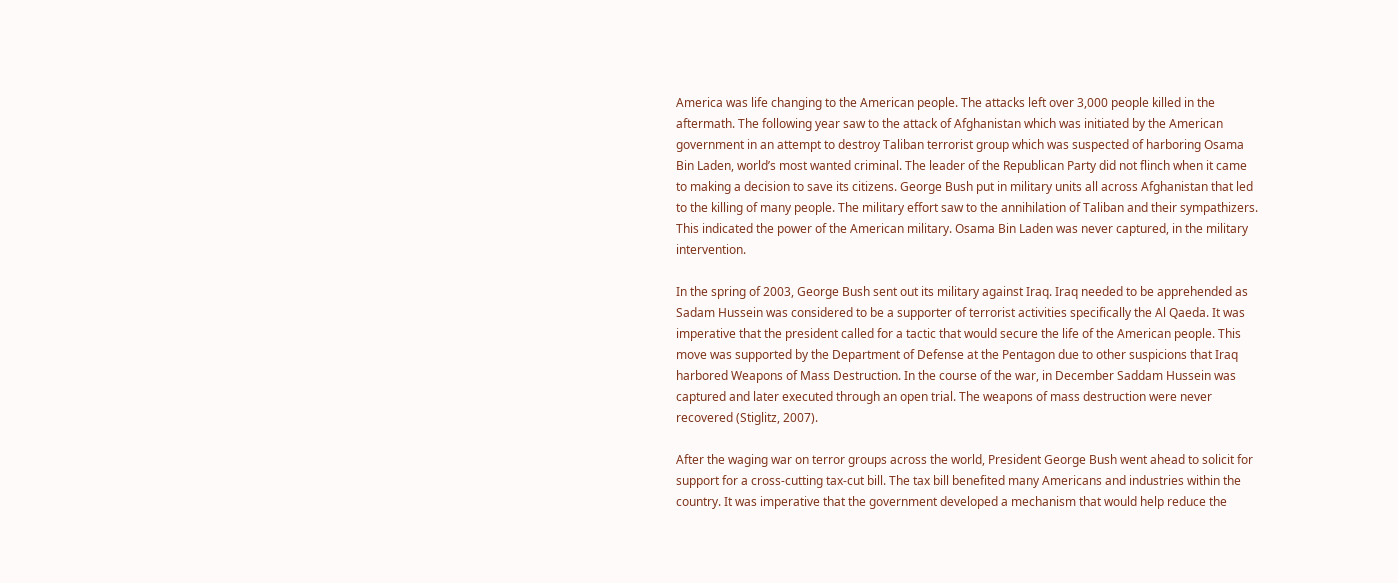America was life changing to the American people. The attacks left over 3,000 people killed in the aftermath. The following year saw to the attack of Afghanistan which was initiated by the American government in an attempt to destroy Taliban terrorist group which was suspected of harboring Osama Bin Laden, world’s most wanted criminal. The leader of the Republican Party did not flinch when it came to making a decision to save its citizens. George Bush put in military units all across Afghanistan that led to the killing of many people. The military effort saw to the annihilation of Taliban and their sympathizers. This indicated the power of the American military. Osama Bin Laden was never captured, in the military intervention.

In the spring of 2003, George Bush sent out its military against Iraq. Iraq needed to be apprehended as Sadam Hussein was considered to be a supporter of terrorist activities specifically the Al Qaeda. It was imperative that the president called for a tactic that would secure the life of the American people. This move was supported by the Department of Defense at the Pentagon due to other suspicions that Iraq harbored Weapons of Mass Destruction. In the course of the war, in December Saddam Hussein was captured and later executed through an open trial. The weapons of mass destruction were never recovered (Stiglitz, 2007).

After the waging war on terror groups across the world, President George Bush went ahead to solicit for support for a cross-cutting tax-cut bill. The tax bill benefited many Americans and industries within the country. It was imperative that the government developed a mechanism that would help reduce the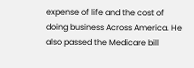expense of life and the cost of doing business Across America. He also passed the Medicare bill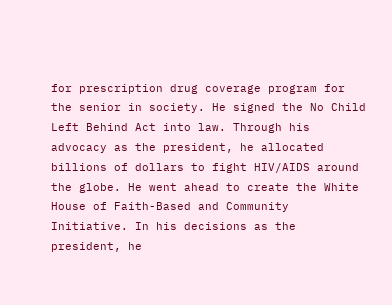for prescription drug coverage program for the senior in society. He signed the No Child Left Behind Act into law. Through his advocacy as the president, he allocated billions of dollars to fight HIV/AIDS around the globe. He went ahead to create the White House of Faith-Based and Community Initiative. In his decisions as the president, he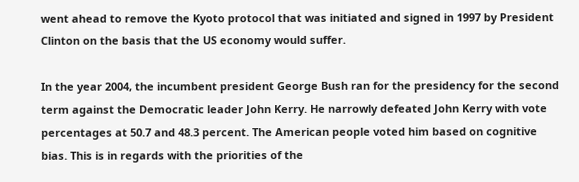went ahead to remove the Kyoto protocol that was initiated and signed in 1997 by President Clinton on the basis that the US economy would suffer.

In the year 2004, the incumbent president George Bush ran for the presidency for the second term against the Democratic leader John Kerry. He narrowly defeated John Kerry with vote percentages at 50.7 and 48.3 percent. The American people voted him based on cognitive bias. This is in regards with the priorities of the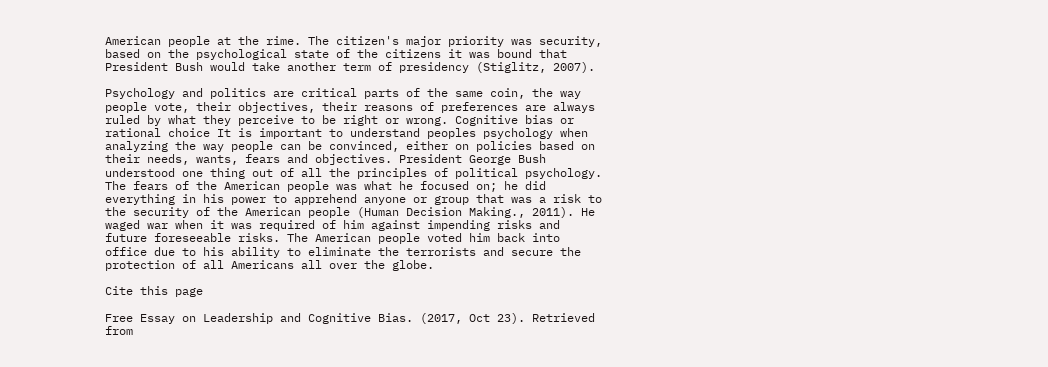American people at the rime. The citizen's major priority was security, based on the psychological state of the citizens it was bound that President Bush would take another term of presidency (Stiglitz, 2007).

Psychology and politics are critical parts of the same coin, the way people vote, their objectives, their reasons of preferences are always ruled by what they perceive to be right or wrong. Cognitive bias or rational choice It is important to understand peoples psychology when analyzing the way people can be convinced, either on policies based on their needs, wants, fears and objectives. President George Bush understood one thing out of all the principles of political psychology. The fears of the American people was what he focused on; he did everything in his power to apprehend anyone or group that was a risk to the security of the American people (Human Decision Making., 2011). He waged war when it was required of him against impending risks and future foreseeable risks. The American people voted him back into office due to his ability to eliminate the terrorists and secure the protection of all Americans all over the globe.

Cite this page

Free Essay on Leadership and Cognitive Bias. (2017, Oct 23). Retrieved from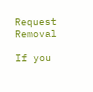Request Removal

If you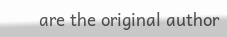are the original author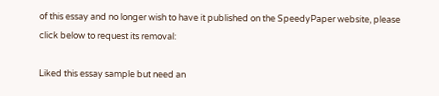of this essay and no longer wish to have it published on the SpeedyPaper website, please click below to request its removal:

Liked this essay sample but need an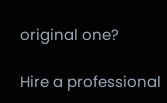original one?

Hire a professional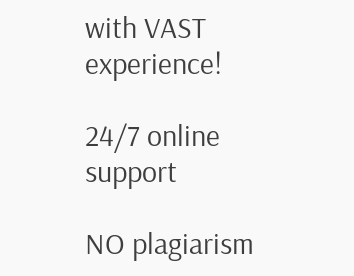with VAST experience!

24/7 online support

NO plagiarism